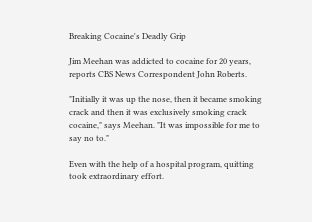Breaking Cocaine's Deadly Grip

Jim Meehan was addicted to cocaine for 20 years, reports CBS News Correspondent John Roberts.

"Initially it was up the nose, then it became smoking crack and then it was exclusively smoking crack cocaine," says Meehan. "It was impossible for me to say no to."

Even with the help of a hospital program, quitting took extraordinary effort.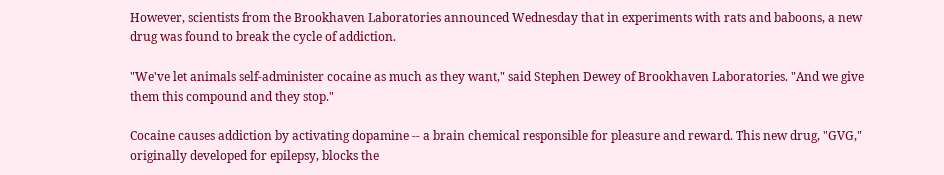However, scientists from the Brookhaven Laboratories announced Wednesday that in experiments with rats and baboons, a new drug was found to break the cycle of addiction.

"We've let animals self-administer cocaine as much as they want," said Stephen Dewey of Brookhaven Laboratories. "And we give them this compound and they stop."

Cocaine causes addiction by activating dopamine -- a brain chemical responsible for pleasure and reward. This new drug, "GVG," originally developed for epilepsy, blocks the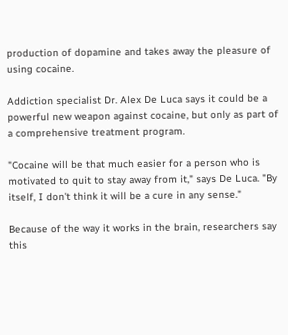production of dopamine and takes away the pleasure of using cocaine.

Addiction specialist Dr. Alex De Luca says it could be a powerful new weapon against cocaine, but only as part of a comprehensive treatment program.

"Cocaine will be that much easier for a person who is motivated to quit to stay away from it," says De Luca. "By itself, I don't think it will be a cure in any sense."

Because of the way it works in the brain, researchers say this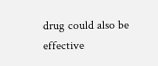drug could also be effective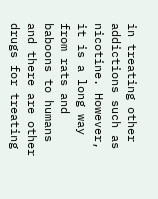in treating other addictions such as nicotine. However, it is a long way from rats and baboons to humans and there are other drugs for treating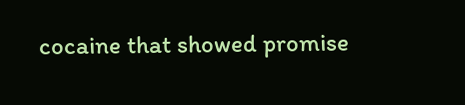cocaine that showed promise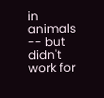in animals -- but didn't work for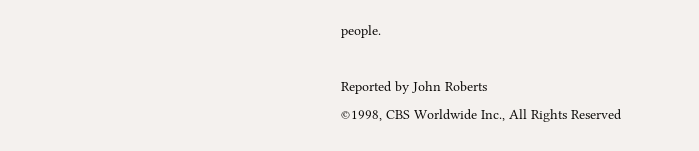people.

Reported by John Roberts
©1998, CBS Worldwide Inc., All Rights Reserved